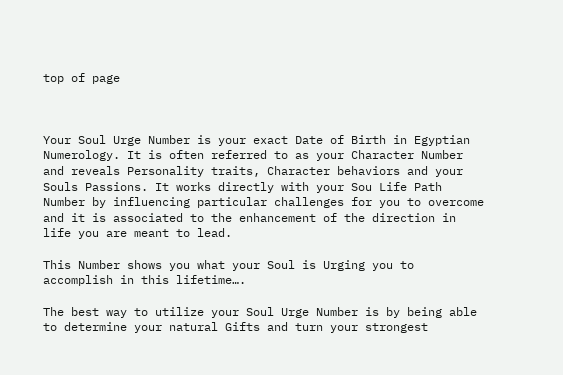top of page



Your Soul Urge Number is your exact Date of Birth in Egyptian Numerology. It is often referred to as your Character Number and reveals Personality traits, Character behaviors and your Souls Passions. It works directly with your Sou Life Path Number by influencing particular challenges for you to overcome and it is associated to the enhancement of the direction in life you are meant to lead.

This Number shows you what your Soul is Urging you to accomplish in this lifetime….

The best way to utilize your Soul Urge Number is by being able to determine your natural Gifts and turn your strongest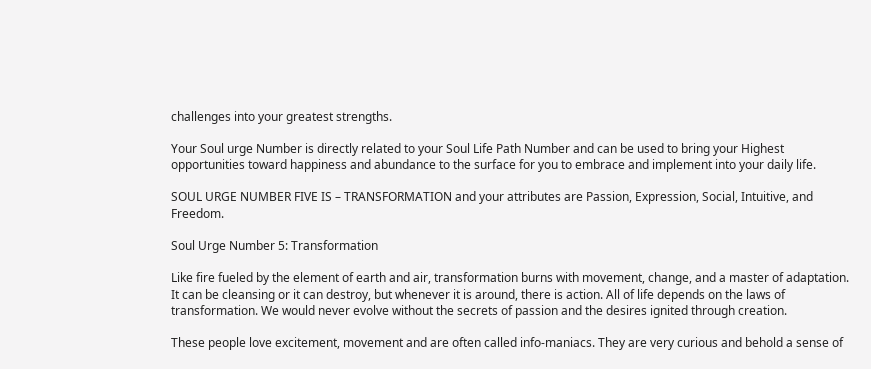challenges into your greatest strengths.

Your Soul urge Number is directly related to your Soul Life Path Number and can be used to bring your Highest opportunities toward happiness and abundance to the surface for you to embrace and implement into your daily life.

SOUL URGE NUMBER FIVE IS – TRANSFORMATION and your attributes are Passion, Expression, Social, Intuitive, and Freedom.

Soul Urge Number 5: Transformation

Like fire fueled by the element of earth and air, transformation burns with movement, change, and a master of adaptation. It can be cleansing or it can destroy, but whenever it is around, there is action. All of life depends on the laws of transformation. We would never evolve without the secrets of passion and the desires ignited through creation.

These people love excitement, movement and are often called info-maniacs. They are very curious and behold a sense of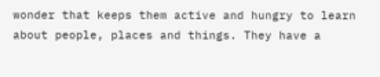wonder that keeps them active and hungry to learn about people, places and things. They have a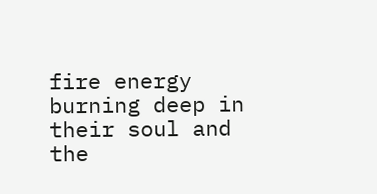fire energy burning deep in their soul and the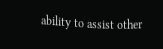ability to assist other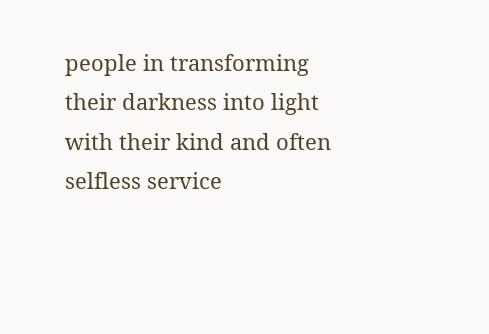people in transforming their darkness into light with their kind and often selfless service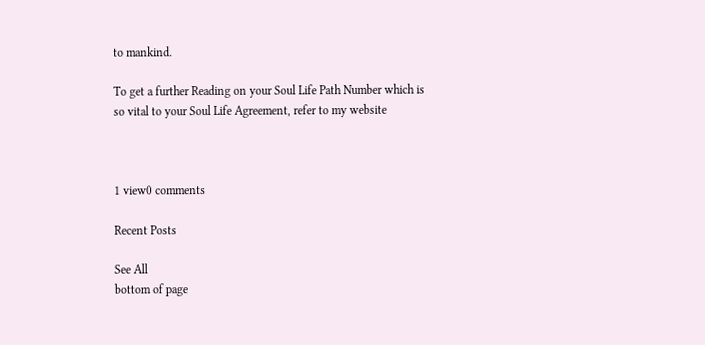to mankind.

To get a further Reading on your Soul Life Path Number which is so vital to your Soul Life Agreement, refer to my website



1 view0 comments

Recent Posts

See All
bottom of page